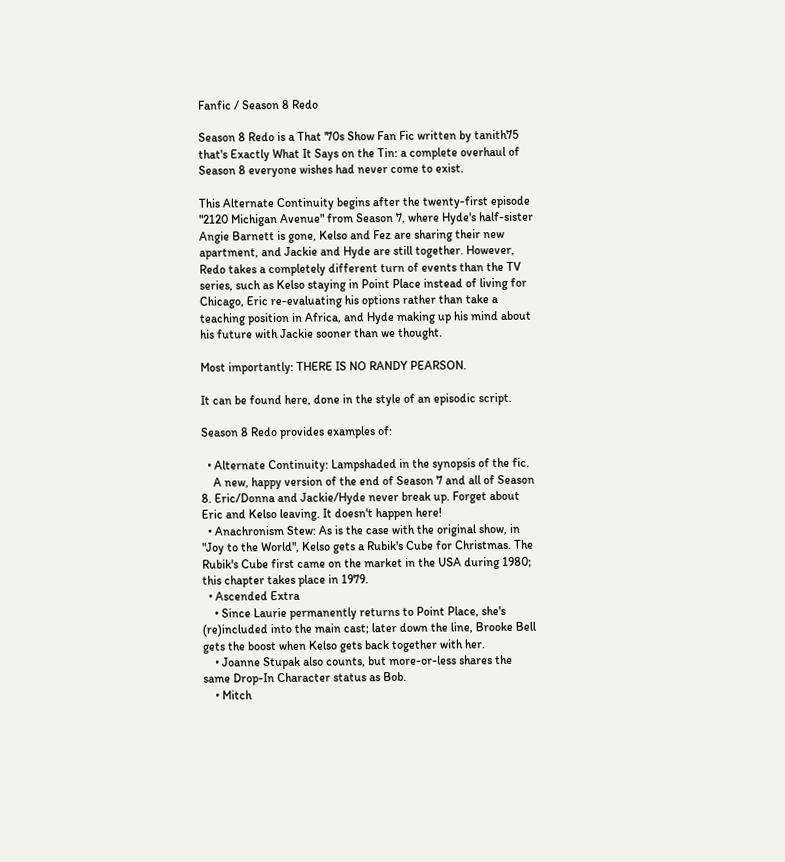Fanfic / Season 8 Redo

Season 8 Redo is a That '70s Show Fan Fic written by tanith75 that's Exactly What It Says on the Tin: a complete overhaul of Season 8 everyone wishes had never come to exist.

This Alternate Continuity begins after the twenty-first episode "2120 Michigan Avenue" from Season 7, where Hyde's half-sister Angie Barnett is gone, Kelso and Fez are sharing their new apartment, and Jackie and Hyde are still together. However, Redo takes a completely different turn of events than the TV series, such as Kelso staying in Point Place instead of living for Chicago, Eric re-evaluating his options rather than take a teaching position in Africa, and Hyde making up his mind about his future with Jackie sooner than we thought.

Most importantly: THERE IS NO RANDY PEARSON.

It can be found here, done in the style of an episodic script.

Season 8 Redo provides examples of:

  • Alternate Continuity: Lampshaded in the synopsis of the fic.
    A new, happy version of the end of Season 7 and all of Season 8. Eric/Donna and Jackie/Hyde never break up. Forget about Eric and Kelso leaving. It doesn't happen here!
  • Anachronism Stew: As is the case with the original show, in "Joy to the World", Kelso gets a Rubik's Cube for Christmas. The Rubik's Cube first came on the market in the USA during 1980; this chapter takes place in 1979.
  • Ascended Extra
    • Since Laurie permanently returns to Point Place, she's (re)included into the main cast; later down the line, Brooke Bell gets the boost when Kelso gets back together with her.
    • Joanne Stupak also counts, but more-or-less shares the same Drop-In Character status as Bob.
    • Mitch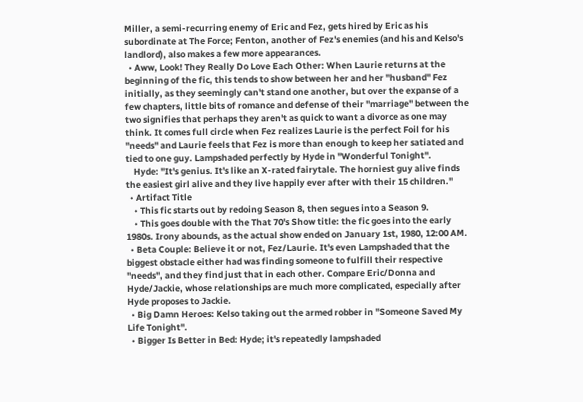Miller, a semi-recurring enemy of Eric and Fez, gets hired by Eric as his subordinate at The Force; Fenton, another of Fez's enemies (and his and Kelso's landlord), also makes a few more appearances.
  • Aww, Look! They Really Do Love Each Other: When Laurie returns at the beginning of the fic, this tends to show between her and her "husband" Fez initially, as they seemingly can't stand one another, but over the expanse of a few chapters, little bits of romance and defense of their "marriage" between the two signifies that perhaps they aren't as quick to want a divorce as one may think. It comes full circle when Fez realizes Laurie is the perfect Foil for his "needs" and Laurie feels that Fez is more than enough to keep her satiated and tied to one guy. Lampshaded perfectly by Hyde in "Wonderful Tonight".
    Hyde: "It's genius. It's like an X-rated fairytale. The horniest guy alive finds the easiest girl alive and they live happily ever after with their 15 children."
  • Artifact Title
    • This fic starts out by redoing Season 8, then segues into a Season 9.
    • This goes double with the That 70's Show title: the fic goes into the early 1980s. Irony abounds, as the actual show ended on January 1st, 1980, 12:00 AM.
  • Beta Couple: Believe it or not, Fez/Laurie. It's even Lampshaded that the biggest obstacle either had was finding someone to fulfill their respective "needs", and they find just that in each other. Compare Eric/Donna and Hyde/Jackie, whose relationships are much more complicated, especially after Hyde proposes to Jackie.
  • Big Damn Heroes: Kelso taking out the armed robber in "Someone Saved My Life Tonight".
  • Bigger Is Better in Bed: Hyde; it's repeatedly lampshaded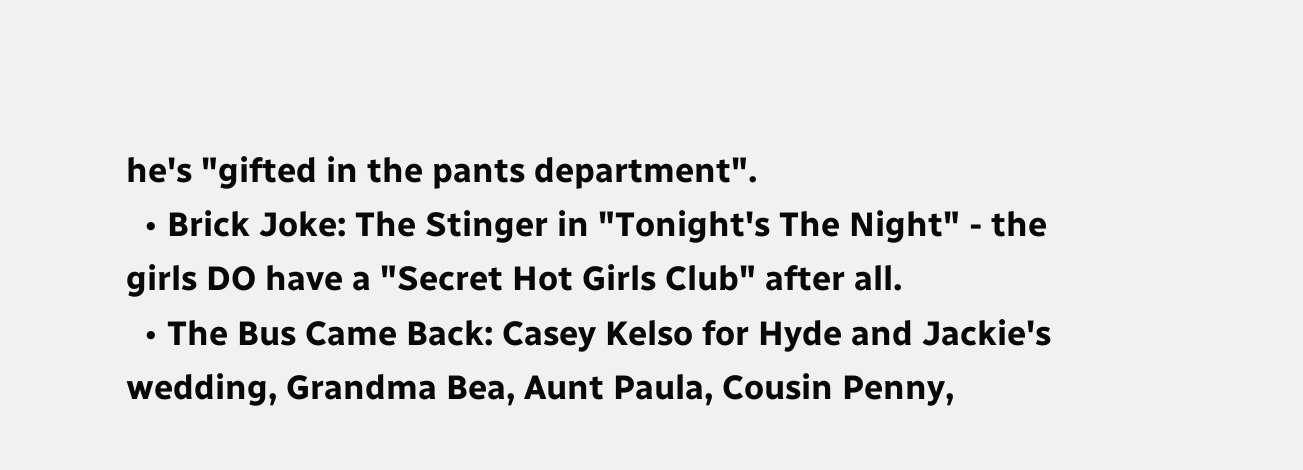he's "gifted in the pants department".
  • Brick Joke: The Stinger in "Tonight's The Night" - the girls DO have a "Secret Hot Girls Club" after all.
  • The Bus Came Back: Casey Kelso for Hyde and Jackie's wedding, Grandma Bea, Aunt Paula, Cousin Penny,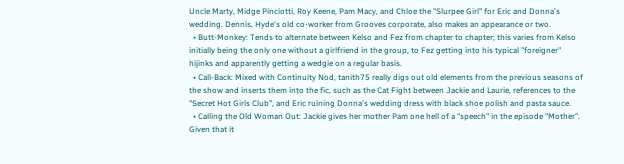Uncle Marty, Midge Pinciotti, Roy Keene, Pam Macy, and Chloe the "Slurpee Girl" for Eric and Donna's wedding. Dennis, Hyde's old co-worker from Grooves corporate, also makes an appearance or two.
  • Butt-Monkey: Tends to alternate between Kelso and Fez from chapter to chapter; this varies from Kelso initially being the only one without a girlfriend in the group, to Fez getting into his typical "foreigner" hijinks and apparently getting a wedgie on a regular basis.
  • Call-Back: Mixed with Continuity Nod, tanith75 really digs out old elements from the previous seasons of the show and inserts them into the fic, such as the Cat Fight between Jackie and Laurie, references to the "Secret Hot Girls Club", and Eric ruining Donna's wedding dress with black shoe polish and pasta sauce.
  • Calling the Old Woman Out: Jackie gives her mother Pam one hell of a "speech" in the episode "Mother". Given that it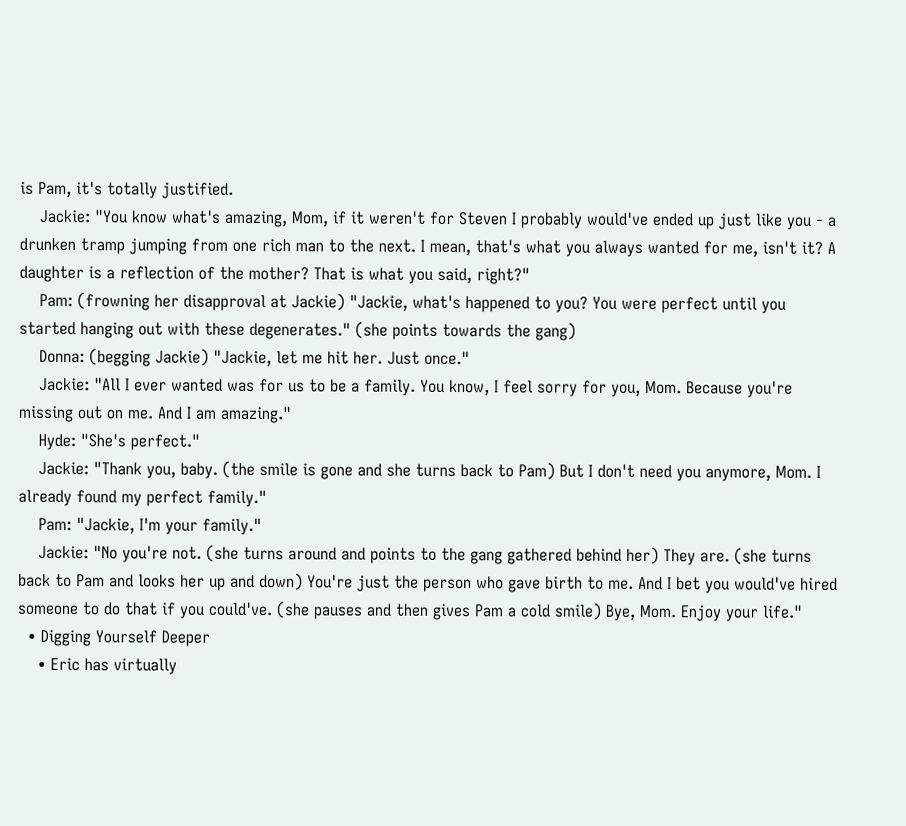is Pam, it's totally justified.
    Jackie: "You know what's amazing, Mom, if it weren't for Steven I probably would've ended up just like you - a drunken tramp jumping from one rich man to the next. I mean, that's what you always wanted for me, isn't it? A daughter is a reflection of the mother? That is what you said, right?"
    Pam: (frowning her disapproval at Jackie) "Jackie, what's happened to you? You were perfect until you started hanging out with these degenerates." (she points towards the gang)
    Donna: (begging Jackie) "Jackie, let me hit her. Just once."
    Jackie: "All I ever wanted was for us to be a family. You know, I feel sorry for you, Mom. Because you're missing out on me. And I am amazing."
    Hyde: "She's perfect."
    Jackie: "Thank you, baby. (the smile is gone and she turns back to Pam) But I don't need you anymore, Mom. I already found my perfect family."
    Pam: "Jackie, I'm your family."
    Jackie: "No you're not. (she turns around and points to the gang gathered behind her) They are. (she turns back to Pam and looks her up and down) You're just the person who gave birth to me. And I bet you would've hired someone to do that if you could've. (she pauses and then gives Pam a cold smile) Bye, Mom. Enjoy your life."
  • Digging Yourself Deeper
    • Eric has virtually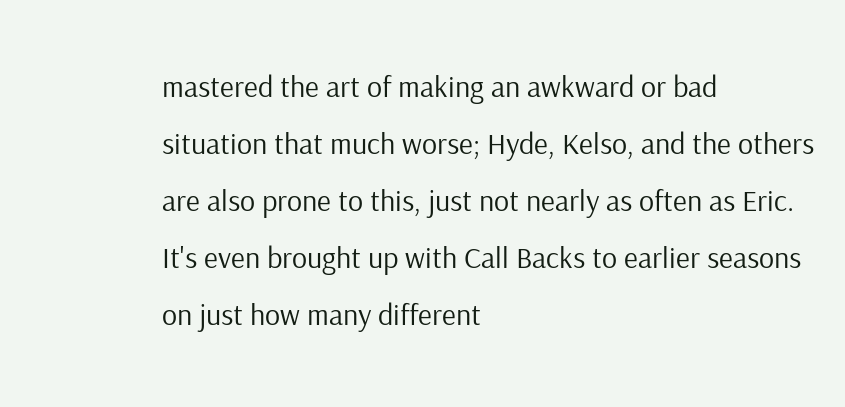mastered the art of making an awkward or bad situation that much worse; Hyde, Kelso, and the others are also prone to this, just not nearly as often as Eric. It's even brought up with Call Backs to earlier seasons on just how many different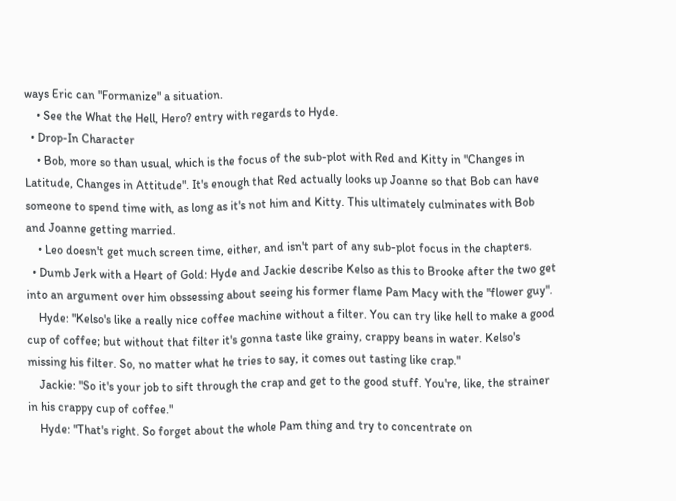ways Eric can "Formanize" a situation.
    • See the What the Hell, Hero? entry with regards to Hyde.
  • Drop-In Character
    • Bob, more so than usual, which is the focus of the sub-plot with Red and Kitty in "Changes in Latitude, Changes in Attitude". It's enough that Red actually looks up Joanne so that Bob can have someone to spend time with, as long as it's not him and Kitty. This ultimately culminates with Bob and Joanne getting married.
    • Leo doesn't get much screen time, either, and isn't part of any sub-plot focus in the chapters.
  • Dumb Jerk with a Heart of Gold: Hyde and Jackie describe Kelso as this to Brooke after the two get into an argument over him obssessing about seeing his former flame Pam Macy with the "flower guy".
    Hyde: "Kelso's like a really nice coffee machine without a filter. You can try like hell to make a good cup of coffee; but without that filter it's gonna taste like grainy, crappy beans in water. Kelso's missing his filter. So, no matter what he tries to say, it comes out tasting like crap."
    Jackie: "So it's your job to sift through the crap and get to the good stuff. You're, like, the strainer in his crappy cup of coffee."
    Hyde: "That's right. So forget about the whole Pam thing and try to concentrate on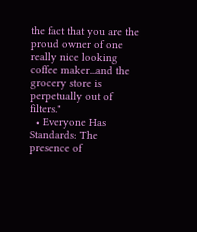the fact that you are the proud owner of one really nice looking coffee maker...and the grocery store is perpetually out of filters."
  • Everyone Has Standards: The presence of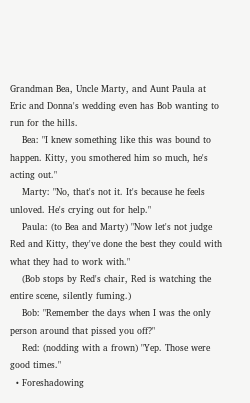Grandman Bea, Uncle Marty, and Aunt Paula at Eric and Donna's wedding even has Bob wanting to run for the hills.
    Bea: "I knew something like this was bound to happen. Kitty, you smothered him so much, he's acting out."
    Marty: "No, that's not it. It's because he feels unloved. He's crying out for help."
    Paula: (to Bea and Marty) "Now let's not judge Red and Kitty, they've done the best they could with what they had to work with."
    (Bob stops by Red's chair, Red is watching the entire scene, silently fuming.)
    Bob: "Remember the days when I was the only person around that pissed you off?"
    Red: (nodding with a frown) "Yep. Those were good times."
  • Foreshadowing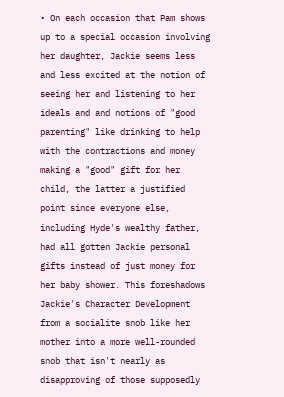• On each occasion that Pam shows up to a special occasion involving her daughter, Jackie seems less and less excited at the notion of seeing her and listening to her ideals and and notions of "good parenting" like drinking to help with the contractions and money making a "good" gift for her child, the latter a justified point since everyone else, including Hyde's wealthy father, had all gotten Jackie personal gifts instead of just money for her baby shower. This foreshadows Jackie's Character Development from a socialite snob like her mother into a more well-rounded snob that isn't nearly as disapproving of those supposedly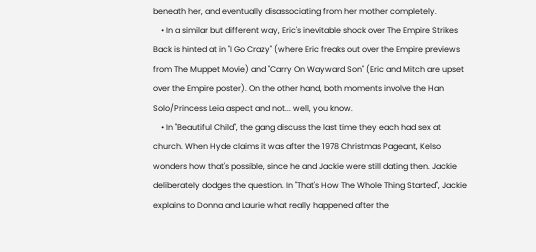beneath her, and eventually disassociating from her mother completely.
    • In a similar but different way, Eric's inevitable shock over The Empire Strikes Back is hinted at in "I Go Crazy" (where Eric freaks out over the Empire previews from The Muppet Movie) and "Carry On Wayward Son" (Eric and Mitch are upset over the Empire poster). On the other hand, both moments involve the Han Solo/Princess Leia aspect and not... well, you know.
    • In "Beautiful Child", the gang discuss the last time they each had sex at church. When Hyde claims it was after the 1978 Christmas Pageant, Kelso wonders how that's possible, since he and Jackie were still dating then. Jackie deliberately dodges the question. In "That's How The Whole Thing Started", Jackie explains to Donna and Laurie what really happened after the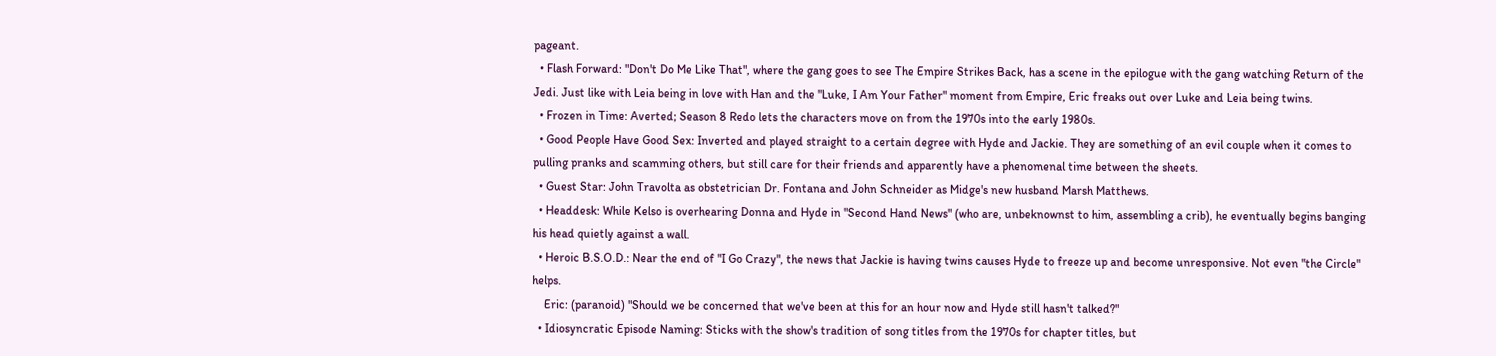pageant.
  • Flash Forward: "Don't Do Me Like That", where the gang goes to see The Empire Strikes Back, has a scene in the epilogue with the gang watching Return of the Jedi. Just like with Leia being in love with Han and the "Luke, I Am Your Father" moment from Empire, Eric freaks out over Luke and Leia being twins.
  • Frozen in Time: Averted; Season 8 Redo lets the characters move on from the 1970s into the early 1980s.
  • Good People Have Good Sex: Inverted and played straight to a certain degree with Hyde and Jackie. They are something of an evil couple when it comes to pulling pranks and scamming others, but still care for their friends and apparently have a phenomenal time between the sheets.
  • Guest Star: John Travolta as obstetrician Dr. Fontana and John Schneider as Midge's new husband Marsh Matthews.
  • Headdesk: While Kelso is overhearing Donna and Hyde in "Second Hand News" (who are, unbeknownst to him, assembling a crib), he eventually begins banging his head quietly against a wall.
  • Heroic B.S.O.D.: Near the end of "I Go Crazy", the news that Jackie is having twins causes Hyde to freeze up and become unresponsive. Not even "the Circle" helps.
    Eric: (paranoid) "Should we be concerned that we've been at this for an hour now and Hyde still hasn't talked?"
  • Idiosyncratic Episode Naming: Sticks with the show's tradition of song titles from the 1970s for chapter titles, but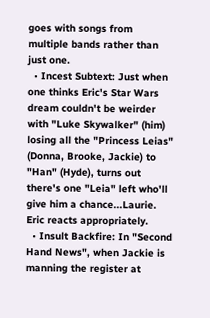goes with songs from multiple bands rather than just one.
  • Incest Subtext: Just when one thinks Eric's Star Wars dream couldn't be weirder with "Luke Skywalker" (him) losing all the "Princess Leias" (Donna, Brooke, Jackie) to "Han" (Hyde), turns out there's one "Leia" left who'll give him a chance...Laurie. Eric reacts appropriately.
  • Insult Backfire: In "Second Hand News", when Jackie is manning the register at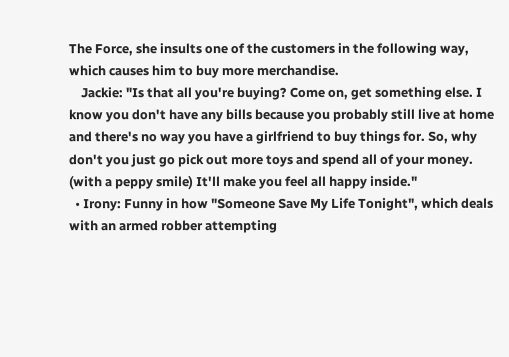The Force, she insults one of the customers in the following way, which causes him to buy more merchandise.
    Jackie: "Is that all you're buying? Come on, get something else. I know you don't have any bills because you probably still live at home and there's no way you have a girlfriend to buy things for. So, why don't you just go pick out more toys and spend all of your money. (with a peppy smile) It'll make you feel all happy inside."
  • Irony: Funny in how "Someone Save My Life Tonight", which deals with an armed robber attempting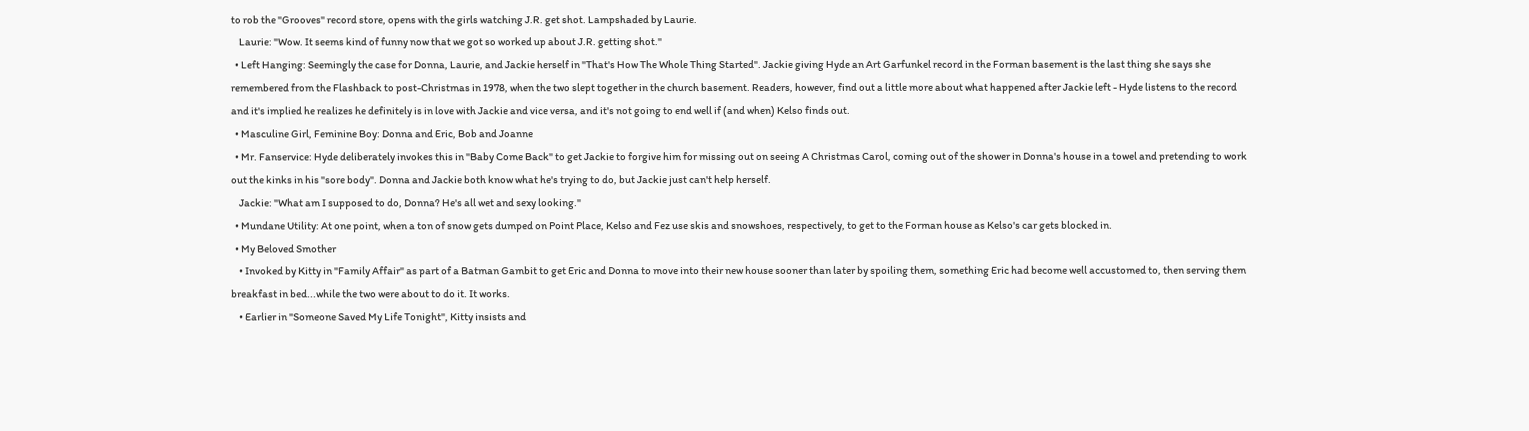to rob the "Grooves" record store, opens with the girls watching J.R. get shot. Lampshaded by Laurie.
    Laurie: "Wow. It seems kind of funny now that we got so worked up about J.R. getting shot."
  • Left Hanging: Seemingly the case for Donna, Laurie, and Jackie herself in "That's How The Whole Thing Started". Jackie giving Hyde an Art Garfunkel record in the Forman basement is the last thing she says she remembered from the Flashback to post-Christmas in 1978, when the two slept together in the church basement. Readers, however, find out a little more about what happened after Jackie left - Hyde listens to the record and it's implied he realizes he definitely is in love with Jackie and vice versa, and it's not going to end well if (and when) Kelso finds out.
  • Masculine Girl, Feminine Boy: Donna and Eric, Bob and Joanne
  • Mr. Fanservice: Hyde deliberately invokes this in "Baby Come Back" to get Jackie to forgive him for missing out on seeing A Christmas Carol, coming out of the shower in Donna's house in a towel and pretending to work out the kinks in his "sore body". Donna and Jackie both know what he's trying to do, but Jackie just can't help herself.
    Jackie: "What am I supposed to do, Donna? He's all wet and sexy looking."
  • Mundane Utility: At one point, when a ton of snow gets dumped on Point Place, Kelso and Fez use skis and snowshoes, respectively, to get to the Forman house as Kelso's car gets blocked in.
  • My Beloved Smother
    • Invoked by Kitty in "Family Affair" as part of a Batman Gambit to get Eric and Donna to move into their new house sooner than later by spoiling them, something Eric had become well accustomed to, then serving them breakfast in bed...while the two were about to do it. It works.
    • Earlier in "Someone Saved My Life Tonight", Kitty insists and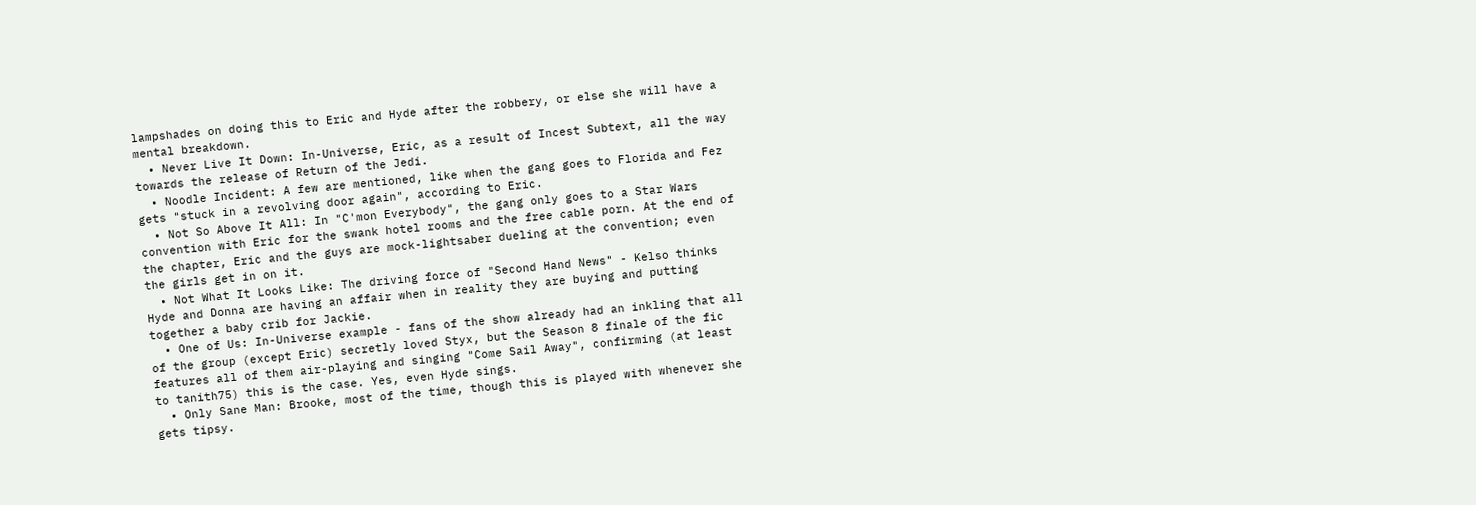lampshades on doing this to Eric and Hyde after the robbery, or else she will have a mental breakdown.
  • Never Live It Down: In-Universe, Eric, as a result of Incest Subtext, all the way towards the release of Return of the Jedi.
  • Noodle Incident: A few are mentioned, like when the gang goes to Florida and Fez gets "stuck in a revolving door again", according to Eric.
  • Not So Above It All: In "C'mon Everybody", the gang only goes to a Star Wars convention with Eric for the swank hotel rooms and the free cable porn. At the end of the chapter, Eric and the guys are mock-lightsaber dueling at the convention; even the girls get in on it.
  • Not What It Looks Like: The driving force of "Second Hand News" - Kelso thinks Hyde and Donna are having an affair when in reality they are buying and putting together a baby crib for Jackie.
  • One of Us: In-Universe example - fans of the show already had an inkling that all of the group (except Eric) secretly loved Styx, but the Season 8 finale of the fic features all of them air-playing and singing "Come Sail Away", confirming (at least to tanith75) this is the case. Yes, even Hyde sings.
  • Only Sane Man: Brooke, most of the time, though this is played with whenever she gets tipsy.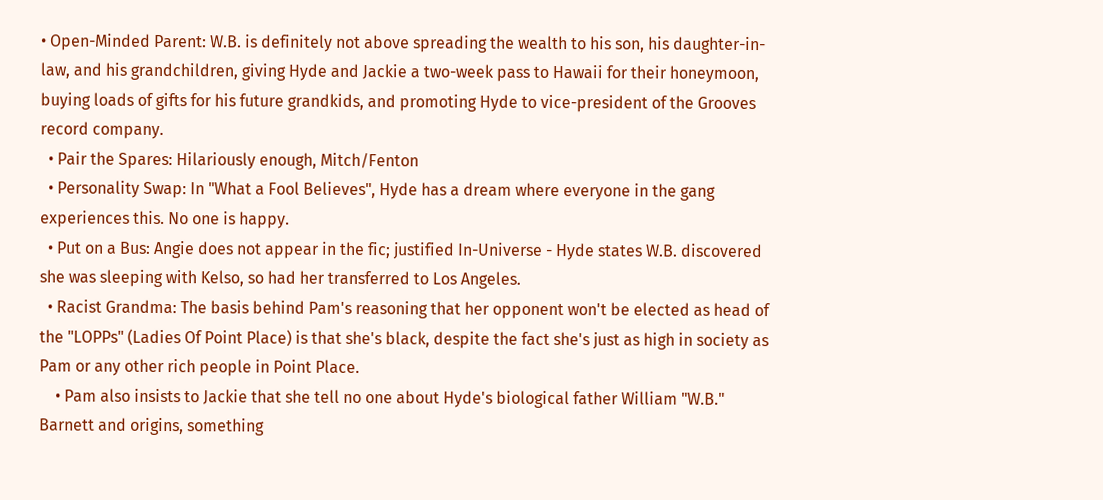• Open-Minded Parent: W.B. is definitely not above spreading the wealth to his son, his daughter-in-law, and his grandchildren, giving Hyde and Jackie a two-week pass to Hawaii for their honeymoon, buying loads of gifts for his future grandkids, and promoting Hyde to vice-president of the Grooves record company.
  • Pair the Spares: Hilariously enough, Mitch/Fenton
  • Personality Swap: In "What a Fool Believes", Hyde has a dream where everyone in the gang experiences this. No one is happy.
  • Put on a Bus: Angie does not appear in the fic; justified In-Universe - Hyde states W.B. discovered she was sleeping with Kelso, so had her transferred to Los Angeles.
  • Racist Grandma: The basis behind Pam's reasoning that her opponent won't be elected as head of the "LOPPs" (Ladies Of Point Place) is that she's black, despite the fact she's just as high in society as Pam or any other rich people in Point Place.
    • Pam also insists to Jackie that she tell no one about Hyde's biological father William "W.B." Barnett and origins, something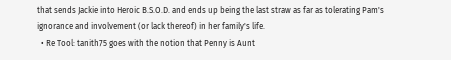that sends Jackie into Heroic B.S.O.D. and ends up being the last straw as far as tolerating Pam's ignorance and involvement (or lack thereof) in her family's life.
  • Re Tool: tanith75 goes with the notion that Penny is Aunt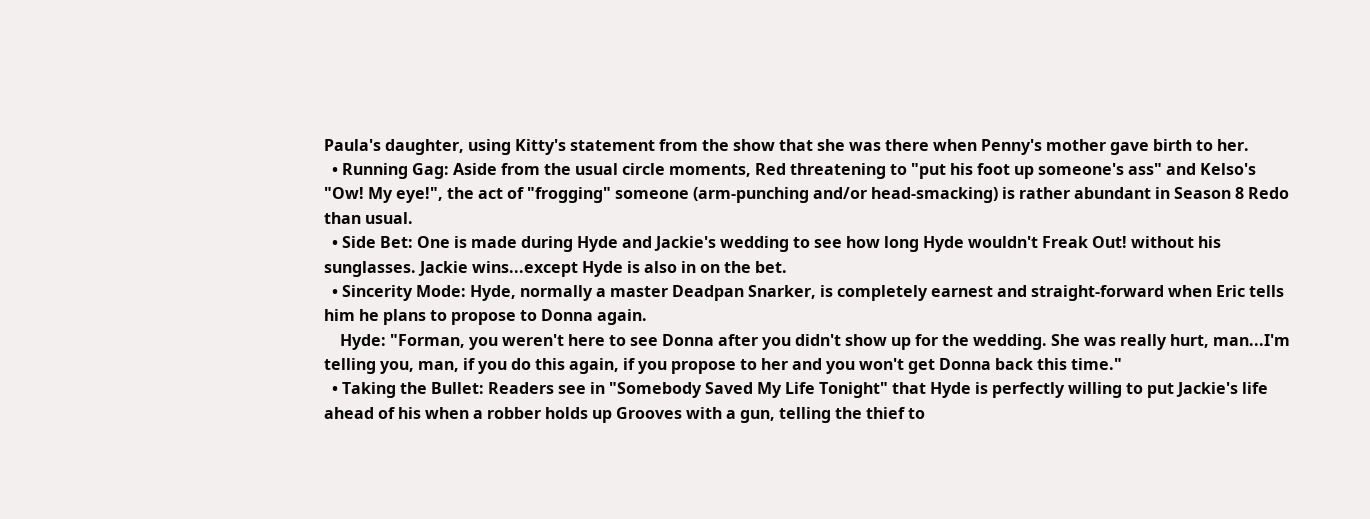Paula's daughter, using Kitty's statement from the show that she was there when Penny's mother gave birth to her.
  • Running Gag: Aside from the usual circle moments, Red threatening to "put his foot up someone's ass" and Kelso's "Ow! My eye!", the act of "frogging" someone (arm-punching and/or head-smacking) is rather abundant in Season 8 Redo than usual.
  • Side Bet: One is made during Hyde and Jackie's wedding to see how long Hyde wouldn't Freak Out! without his sunglasses. Jackie wins...except Hyde is also in on the bet.
  • Sincerity Mode: Hyde, normally a master Deadpan Snarker, is completely earnest and straight-forward when Eric tells him he plans to propose to Donna again.
    Hyde: "Forman, you weren't here to see Donna after you didn't show up for the wedding. She was really hurt, man...I'm telling you, man, if you do this again, if you propose to her and you won't get Donna back this time."
  • Taking the Bullet: Readers see in "Somebody Saved My Life Tonight" that Hyde is perfectly willing to put Jackie's life ahead of his when a robber holds up Grooves with a gun, telling the thief to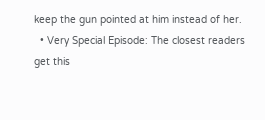keep the gun pointed at him instead of her.
  • Very Special Episode: The closest readers get this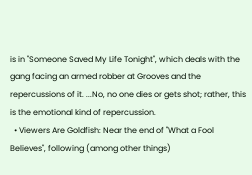is in "Someone Saved My Life Tonight", which deals with the gang facing an armed robber at Grooves and the repercussions of it. ...No, no one dies or gets shot; rather, this is the emotional kind of repercussion.
  • Viewers Are Goldfish: Near the end of "What a Fool Believes", following (among other things)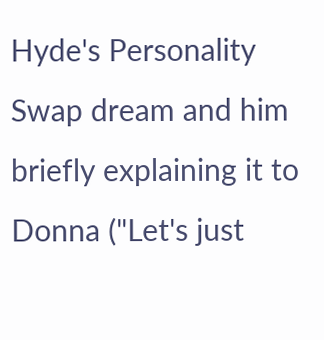Hyde's Personality Swap dream and him briefly explaining it to Donna ("Let's just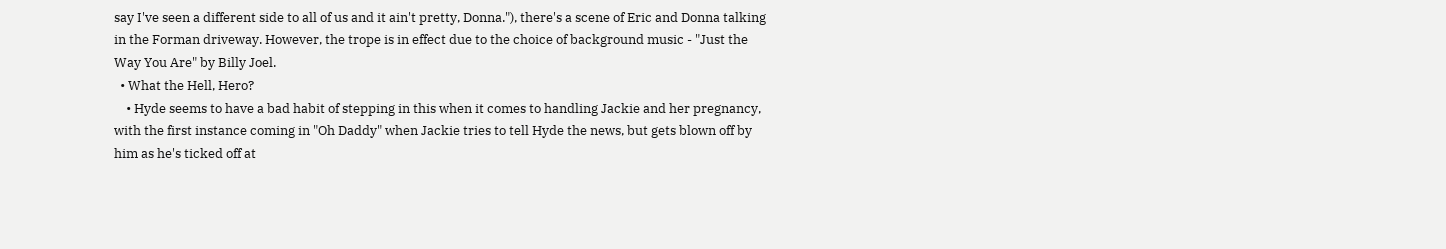say I've seen a different side to all of us and it ain't pretty, Donna."), there's a scene of Eric and Donna talking in the Forman driveway. However, the trope is in effect due to the choice of background music - "Just the Way You Are" by Billy Joel.
  • What the Hell, Hero?
    • Hyde seems to have a bad habit of stepping in this when it comes to handling Jackie and her pregnancy, with the first instance coming in "Oh Daddy" when Jackie tries to tell Hyde the news, but gets blown off by him as he's ticked off at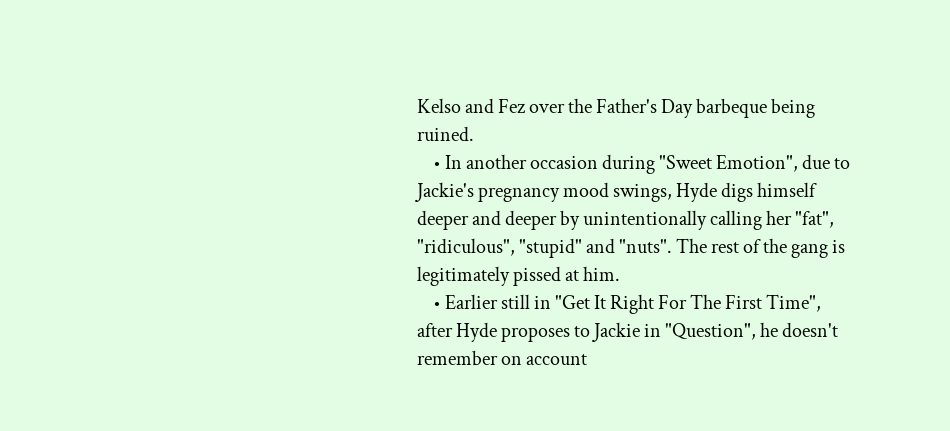Kelso and Fez over the Father's Day barbeque being ruined.
    • In another occasion during "Sweet Emotion", due to Jackie's pregnancy mood swings, Hyde digs himself deeper and deeper by unintentionally calling her "fat", "ridiculous", "stupid" and "nuts". The rest of the gang is legitimately pissed at him.
    • Earlier still in "Get It Right For The First Time", after Hyde proposes to Jackie in "Question", he doesn't remember on account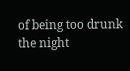of being too drunk the night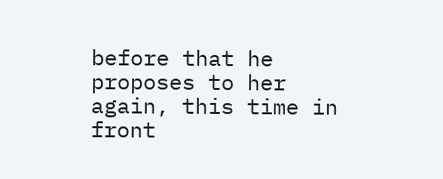before that he proposes to her again, this time in front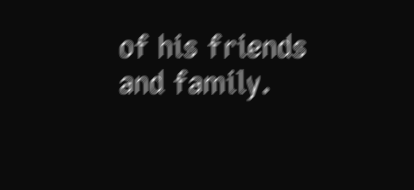of his friends and family.